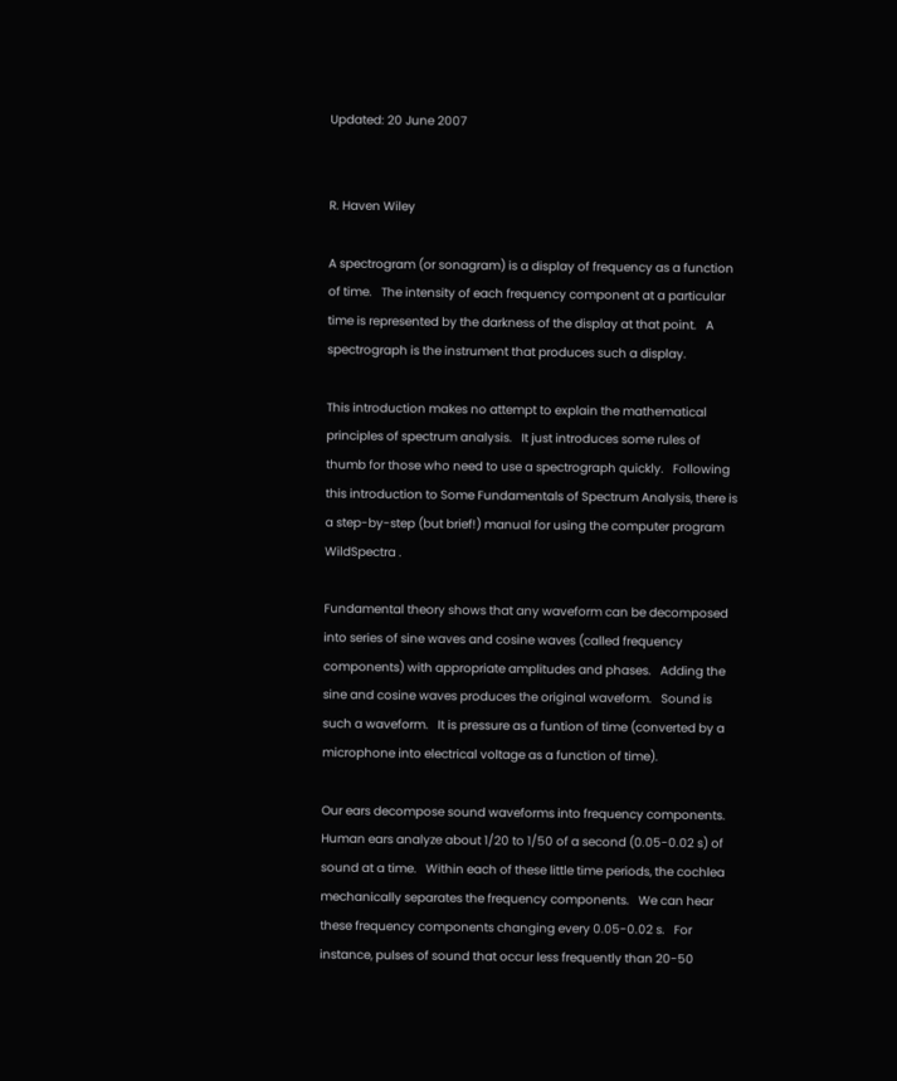Updated: 20 June 2007


R. Haven Wiley

A spectrogram (or sonagram) is a display of frequency as a function of time.   The intensity of each frequency component at a particular time is represented by the darkness of the display at that point.   A spectrograph is the instrument that produces such a display.

This introduction makes no attempt to explain the mathematical principles of spectrum analysis.   It just introduces some rules of thumb for those who need to use a spectrograph quickly.   Following this introduction to Some Fundamentals of Spectrum Analysis, there is a step-by-step (but brief!) manual for using the computer program WildSpectra .

Fundamental theory shows that any waveform can be decomposed into series of sine waves and cosine waves (called frequency components) with appropriate amplitudes and phases.   Adding the sine and cosine waves produces the original waveform.   Sound is such a waveform.   It is pressure as a funtion of time (converted by a microphone into electrical voltage as a function of time).

Our ears decompose sound waveforms into frequency components.   Human ears analyze about 1/20 to 1/50 of a second (0.05-0.02 s) of sound at a time.   Within each of these little time periods, the cochlea mechanically separates the frequency components.   We can hear these frequency components changing every 0.05-0.02 s.   For instance, pulses of sound that occur less frequently than 20-50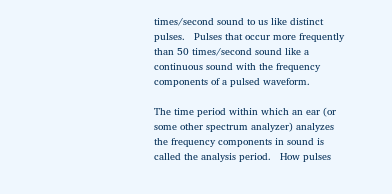times/second sound to us like distinct pulses.   Pulses that occur more frequently than 50 times/second sound like a continuous sound with the frequency components of a pulsed waveform.

The time period within which an ear (or some other spectrum analyzer) analyzes the frequency components in sound is called the analysis period.   How pulses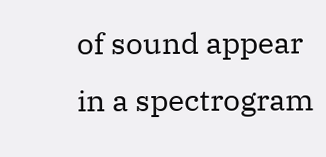of sound appear in a spectrogram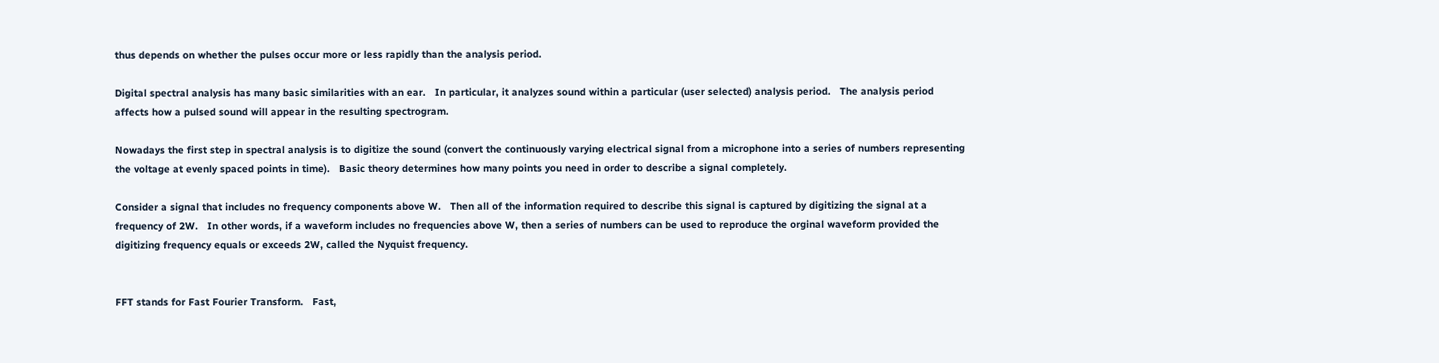thus depends on whether the pulses occur more or less rapidly than the analysis period.

Digital spectral analysis has many basic similarities with an ear.   In particular, it analyzes sound within a particular (user selected) analysis period.   The analysis period affects how a pulsed sound will appear in the resulting spectrogram.

Nowadays the first step in spectral analysis is to digitize the sound (convert the continuously varying electrical signal from a microphone into a series of numbers representing the voltage at evenly spaced points in time).   Basic theory determines how many points you need in order to describe a signal completely.

Consider a signal that includes no frequency components above W.   Then all of the information required to describe this signal is captured by digitizing the signal at a frequency of 2W.   In other words, if a waveform includes no frequencies above W, then a series of numbers can be used to reproduce the orginal waveform provided the digitizing frequency equals or exceeds 2W, called the Nyquist frequency.


FFT stands for Fast Fourier Transform.   Fast,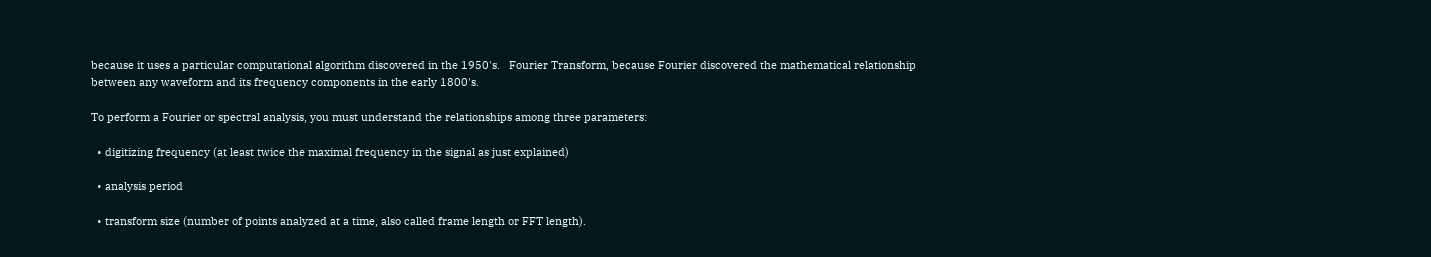because it uses a particular computational algorithm discovered in the 1950's.   Fourier Transform, because Fourier discovered the mathematical relationship between any waveform and its frequency components in the early 1800's.

To perform a Fourier or spectral analysis, you must understand the relationships among three parameters:

  • digitizing frequency (at least twice the maximal frequency in the signal as just explained)

  • analysis period

  • transform size (number of points analyzed at a time, also called frame length or FFT length).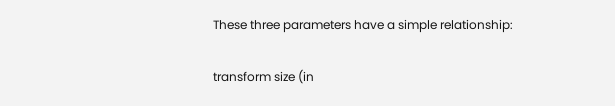These three parameters have a simple relationship:

transform size (in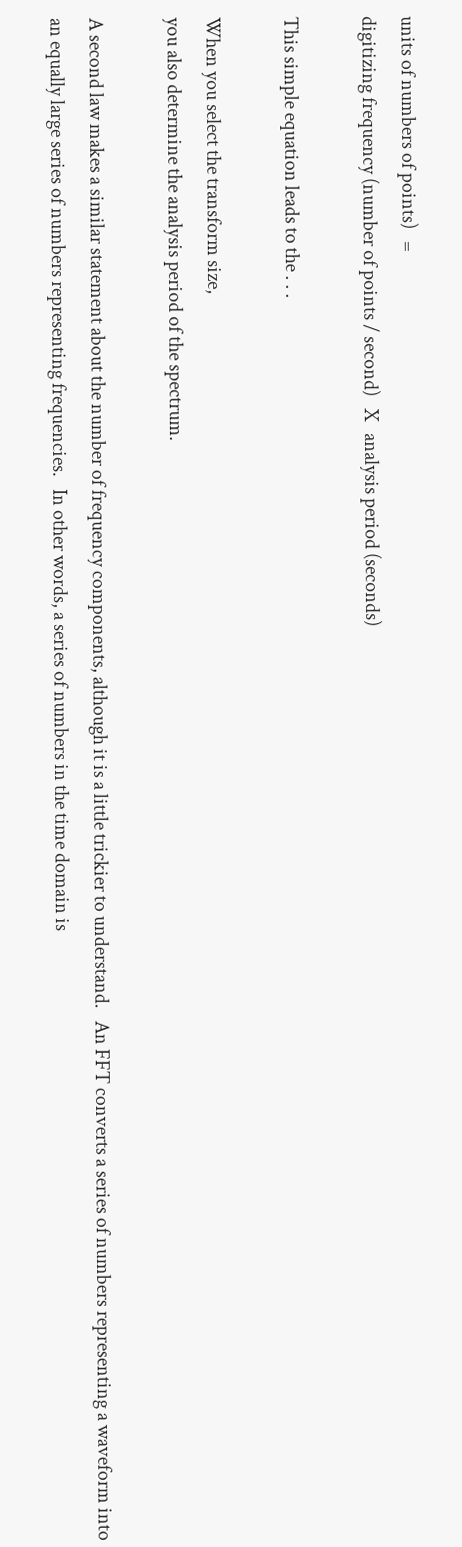units of numbers of points)   =
digitizing frequency (number of points / second)   X   analysis period (seconds)

This simple equation leads to the . . .

When you select the transform size,
you also determine the analysis period of the spectrum.

A second law makes a similar statement about the number of frequency components, although it is a little trickier to understand.   An FFT converts a series of numbers representing a waveform into an equally large series of numbers representing frequencies.   In other words, a series of numbers in the time domain is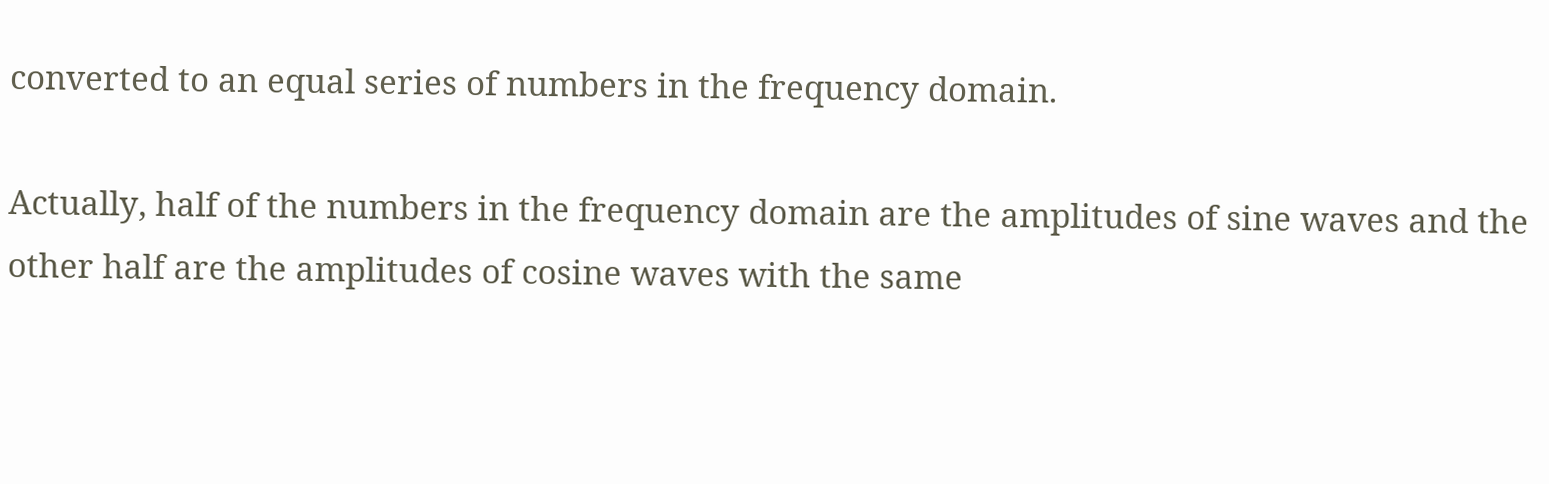converted to an equal series of numbers in the frequency domain.

Actually, half of the numbers in the frequency domain are the amplitudes of sine waves and the other half are the amplitudes of cosine waves with the same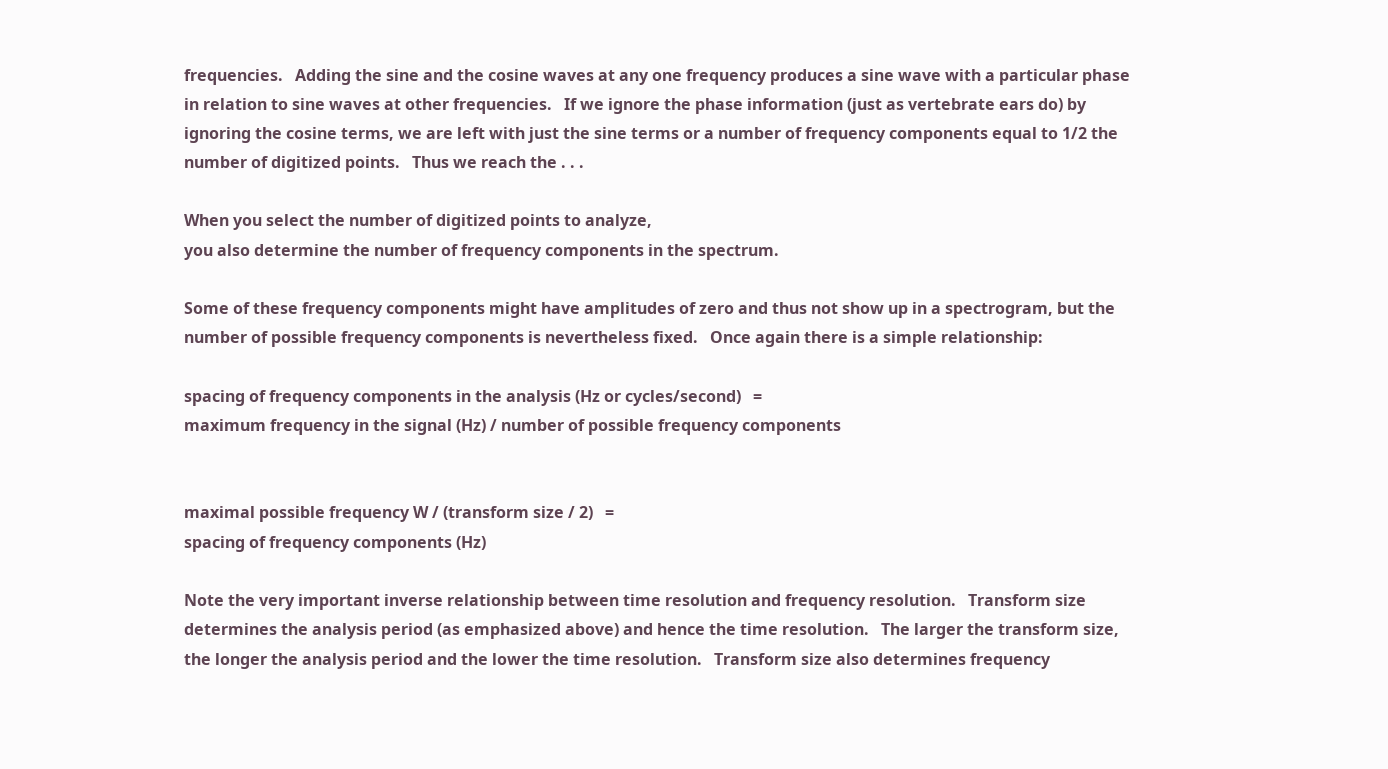frequencies.   Adding the sine and the cosine waves at any one frequency produces a sine wave with a particular phase in relation to sine waves at other frequencies.   If we ignore the phase information (just as vertebrate ears do) by ignoring the cosine terms, we are left with just the sine terms or a number of frequency components equal to 1/2 the number of digitized points.   Thus we reach the . . .

When you select the number of digitized points to analyze,
you also determine the number of frequency components in the spectrum.

Some of these frequency components might have amplitudes of zero and thus not show up in a spectrogram, but the number of possible frequency components is nevertheless fixed.   Once again there is a simple relationship:

spacing of frequency components in the analysis (Hz or cycles/second)   =
maximum frequency in the signal (Hz) / number of possible frequency components


maximal possible frequency W / (transform size / 2)   =
spacing of frequency components (Hz)

Note the very important inverse relationship between time resolution and frequency resolution.   Transform size determines the analysis period (as emphasized above) and hence the time resolution.   The larger the transform size, the longer the analysis period and the lower the time resolution.   Transform size also determines frequency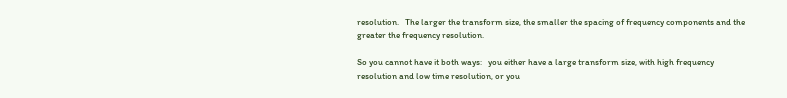resolution.   The larger the transform size, the smaller the spacing of frequency components and the greater the frequency resolution.

So you cannot have it both ways:   you either have a large transform size, with high frequency resolution and low time resolution, or you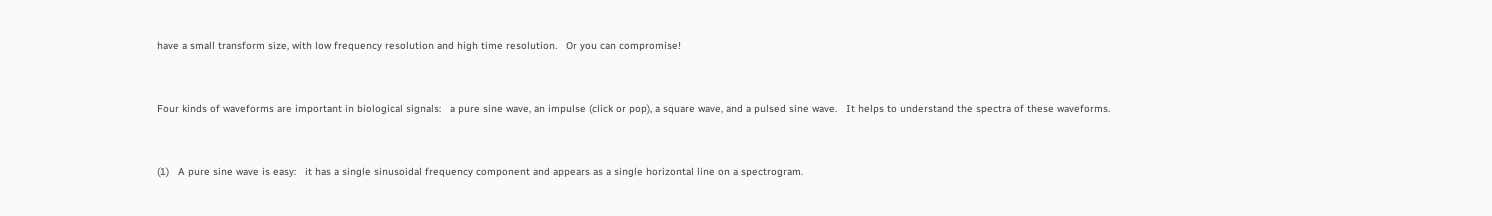have a small transform size, with low frequency resolution and high time resolution.   Or you can compromise!


Four kinds of waveforms are important in biological signals:   a pure sine wave, an impulse (click or pop), a square wave, and a pulsed sine wave.   It helps to understand the spectra of these waveforms.


(1)   A pure sine wave is easy:   it has a single sinusoidal frequency component and appears as a single horizontal line on a spectrogram.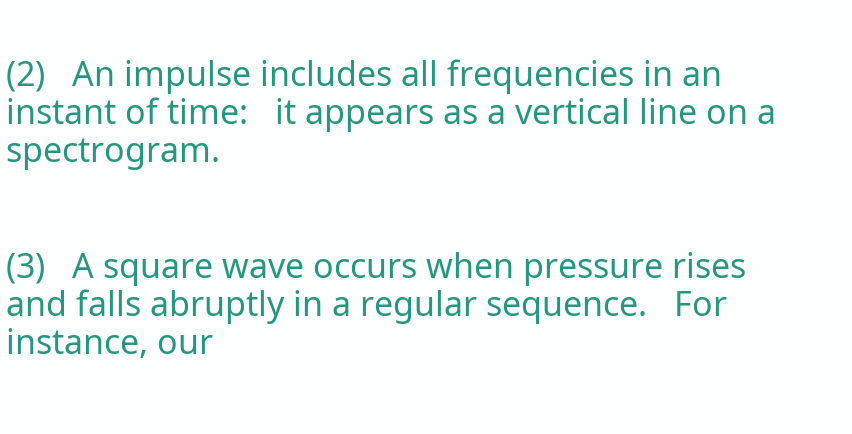(2)   An impulse includes all frequencies in an instant of time:   it appears as a vertical line on a spectrogram.


(3)   A square wave occurs when pressure rises and falls abruptly in a regular sequence.   For instance, our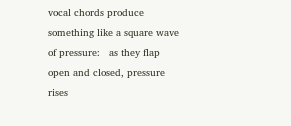vocal chords produce something like a square wave of pressure:   as they flap open and closed, pressure rises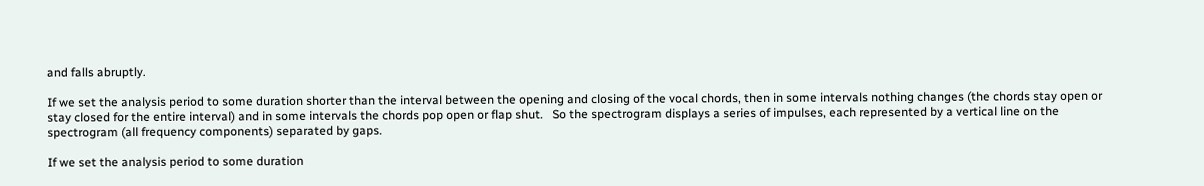and falls abruptly.

If we set the analysis period to some duration shorter than the interval between the opening and closing of the vocal chords, then in some intervals nothing changes (the chords stay open or stay closed for the entire interval) and in some intervals the chords pop open or flap shut.   So the spectrogram displays a series of impulses, each represented by a vertical line on the spectrogram (all frequency components) separated by gaps.

If we set the analysis period to some duration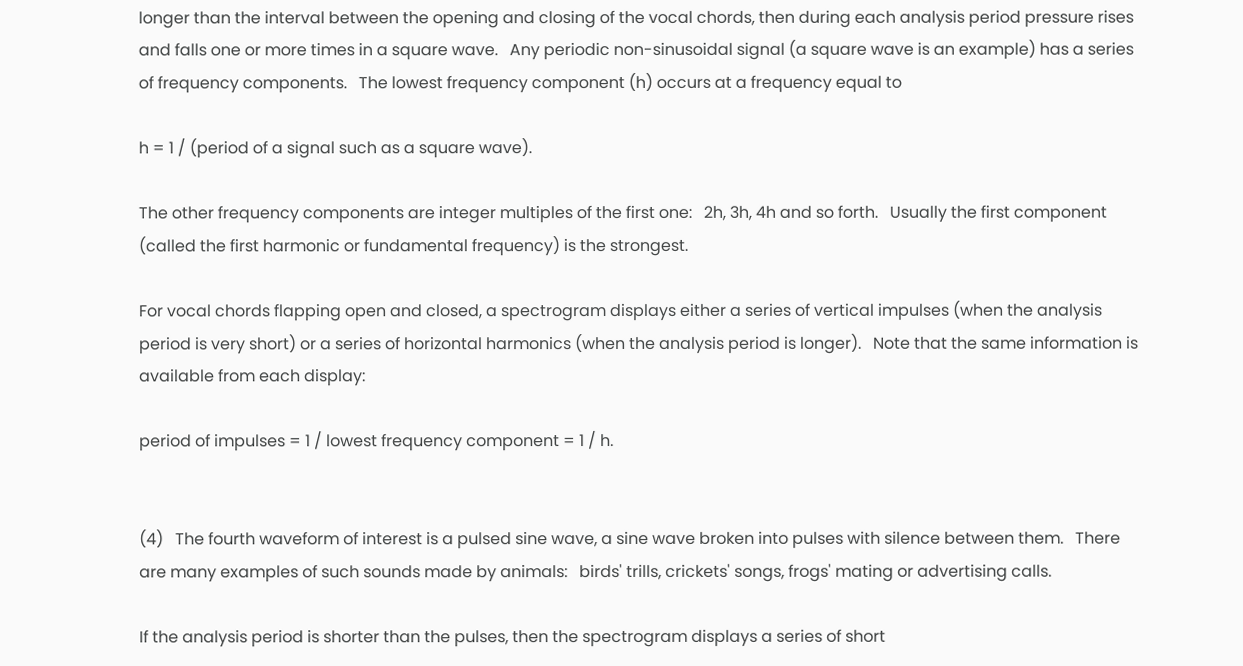longer than the interval between the opening and closing of the vocal chords, then during each analysis period pressure rises and falls one or more times in a square wave.   Any periodic non-sinusoidal signal (a square wave is an example) has a series of frequency components.   The lowest frequency component (h) occurs at a frequency equal to

h = 1 / (period of a signal such as a square wave).

The other frequency components are integer multiples of the first one:   2h, 3h, 4h and so forth.   Usually the first component (called the first harmonic or fundamental frequency) is the strongest.

For vocal chords flapping open and closed, a spectrogram displays either a series of vertical impulses (when the analysis period is very short) or a series of horizontal harmonics (when the analysis period is longer).   Note that the same information is available from each display:

period of impulses = 1 / lowest frequency component = 1 / h.


(4)   The fourth waveform of interest is a pulsed sine wave, a sine wave broken into pulses with silence between them.   There are many examples of such sounds made by animals:   birds' trills, crickets' songs, frogs' mating or advertising calls.

If the analysis period is shorter than the pulses, then the spectrogram displays a series of short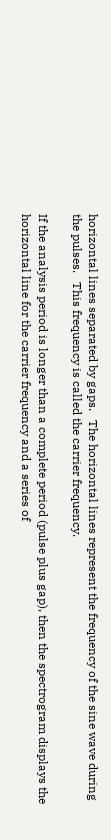horizontal lines separated by gaps.   The horizontal lines represent the frequency of the sine wave during the pulses.   This frequency is called the carrier frequency.

If the analysis period is longer than a complete period (pulse plus gap), then the spectrogram displays the horizontal line for the carrier frequency and a series of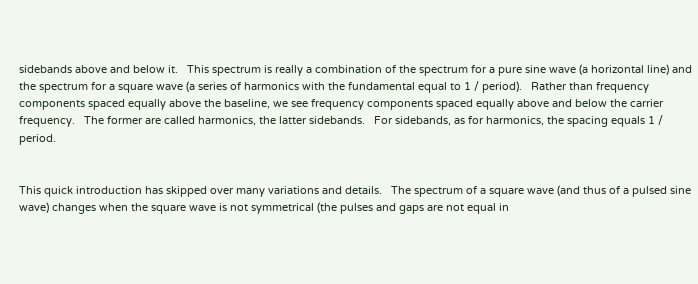sidebands above and below it.   This spectrum is really a combination of the spectrum for a pure sine wave (a horizontal line) and the spectrum for a square wave (a series of harmonics with the fundamental equal to 1 / period).   Rather than frequency components spaced equally above the baseline, we see frequency components spaced equally above and below the carrier frequency.   The former are called harmonics, the latter sidebands.   For sidebands, as for harmonics, the spacing equals 1 / period.


This quick introduction has skipped over many variations and details.   The spectrum of a square wave (and thus of a pulsed sine wave) changes when the square wave is not symmetrical (the pulses and gaps are not equal in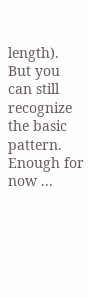length).   But you can still recognize the basic pattern.   Enough for now ...